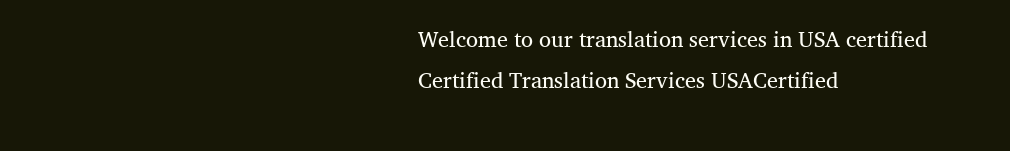Welcome to our translation services in USA certified
Certified Translation Services USACertified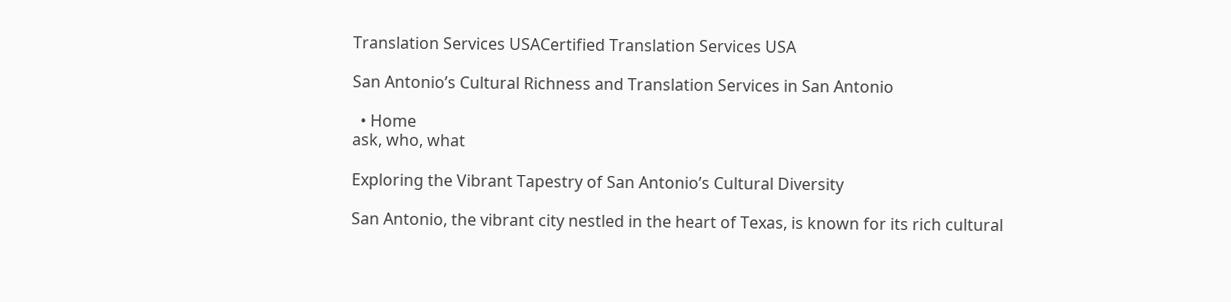Translation Services USACertified Translation Services USA

San Antonio’s Cultural Richness and Translation Services in San Antonio

  • Home
ask, who, what

Exploring the Vibrant Tapestry of San Antonio’s Cultural Diversity

San Antonio, the vibrant city nestled in the heart of Texas, is known for its rich cultural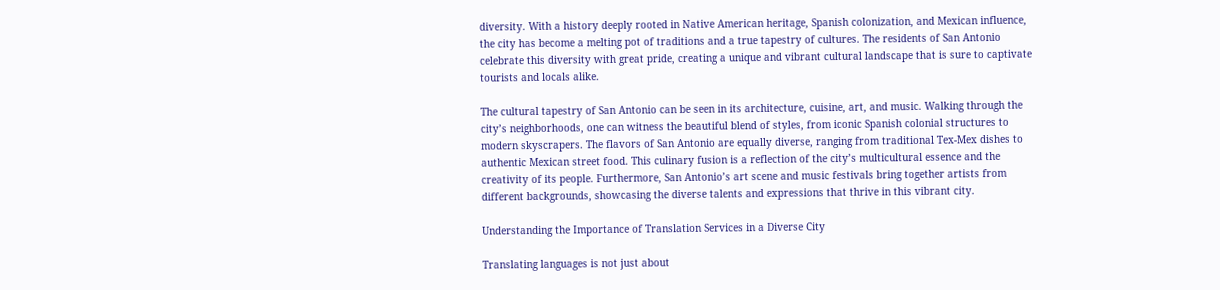diversity. With a history deeply rooted in Native American heritage, Spanish colonization, and Mexican influence, the city has become a melting pot of traditions and a true tapestry of cultures. The residents of San Antonio celebrate this diversity with great pride, creating a unique and vibrant cultural landscape that is sure to captivate tourists and locals alike.

The cultural tapestry of San Antonio can be seen in its architecture, cuisine, art, and music. Walking through the city’s neighborhoods, one can witness the beautiful blend of styles, from iconic Spanish colonial structures to modern skyscrapers. The flavors of San Antonio are equally diverse, ranging from traditional Tex-Mex dishes to authentic Mexican street food. This culinary fusion is a reflection of the city’s multicultural essence and the creativity of its people. Furthermore, San Antonio’s art scene and music festivals bring together artists from different backgrounds, showcasing the diverse talents and expressions that thrive in this vibrant city.

Understanding the Importance of Translation Services in a Diverse City

Translating languages is not just about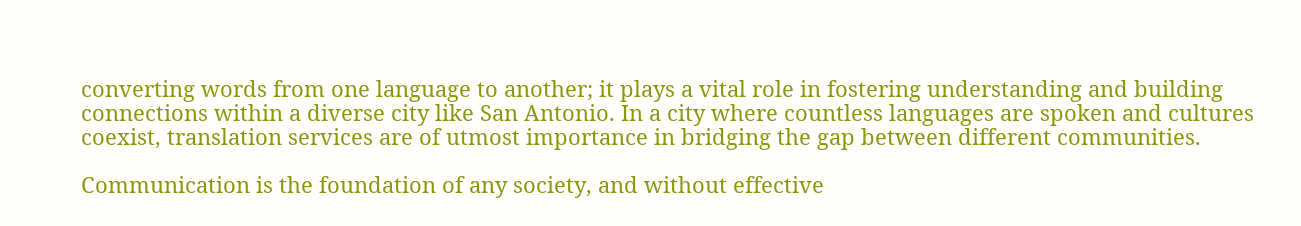converting words from one language to another; it plays a vital role in fostering understanding and building connections within a diverse city like San Antonio. In a city where countless languages are spoken and cultures coexist, translation services are of utmost importance in bridging the gap between different communities.

Communication is the foundation of any society, and without effective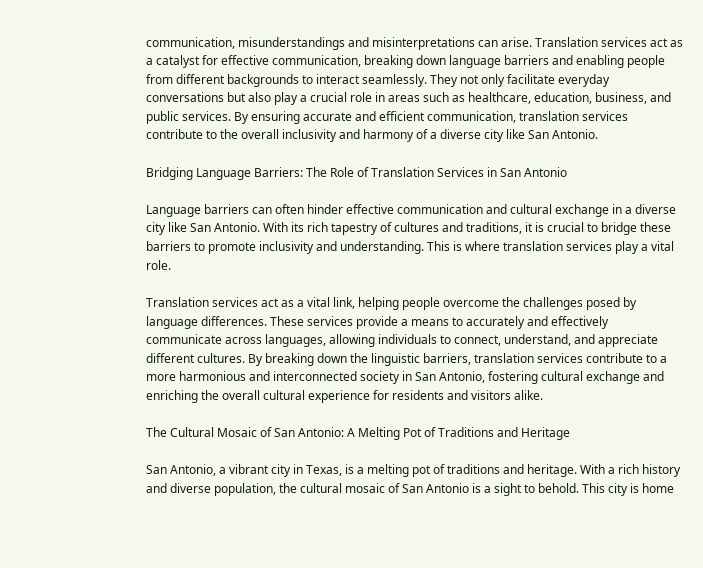communication, misunderstandings and misinterpretations can arise. Translation services act as a catalyst for effective communication, breaking down language barriers and enabling people from different backgrounds to interact seamlessly. They not only facilitate everyday conversations but also play a crucial role in areas such as healthcare, education, business, and public services. By ensuring accurate and efficient communication, translation services contribute to the overall inclusivity and harmony of a diverse city like San Antonio.

Bridging Language Barriers: The Role of Translation Services in San Antonio

Language barriers can often hinder effective communication and cultural exchange in a diverse city like San Antonio. With its rich tapestry of cultures and traditions, it is crucial to bridge these barriers to promote inclusivity and understanding. This is where translation services play a vital role.

Translation services act as a vital link, helping people overcome the challenges posed by language differences. These services provide a means to accurately and effectively communicate across languages, allowing individuals to connect, understand, and appreciate different cultures. By breaking down the linguistic barriers, translation services contribute to a more harmonious and interconnected society in San Antonio, fostering cultural exchange and enriching the overall cultural experience for residents and visitors alike.

The Cultural Mosaic of San Antonio: A Melting Pot of Traditions and Heritage

San Antonio, a vibrant city in Texas, is a melting pot of traditions and heritage. With a rich history and diverse population, the cultural mosaic of San Antonio is a sight to behold. This city is home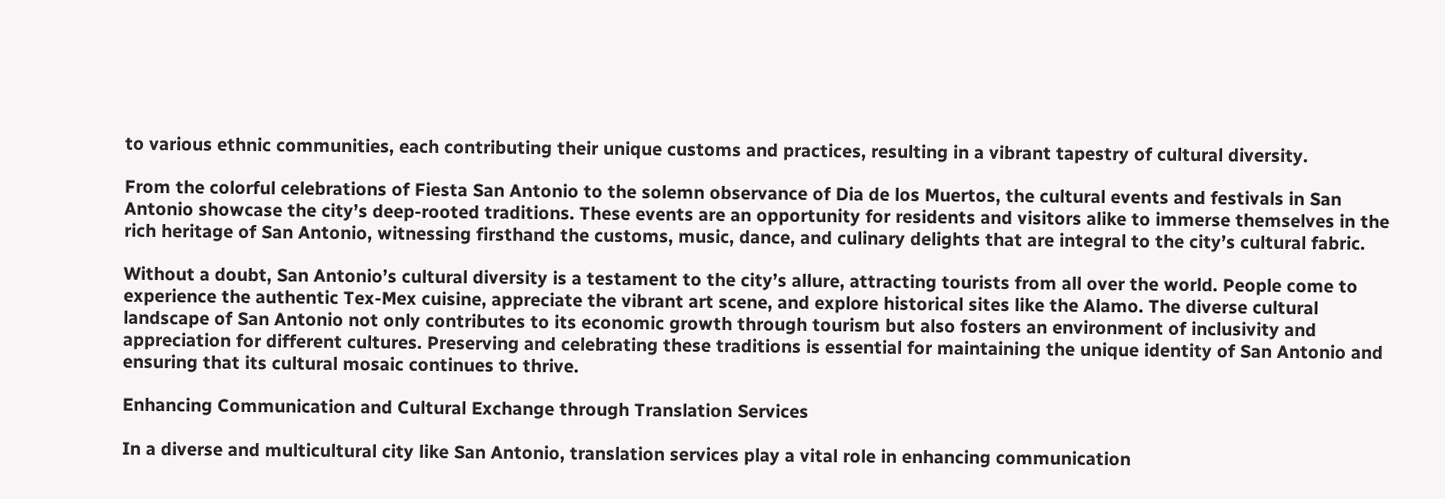to various ethnic communities, each contributing their unique customs and practices, resulting in a vibrant tapestry of cultural diversity.

From the colorful celebrations of Fiesta San Antonio to the solemn observance of Dia de los Muertos, the cultural events and festivals in San Antonio showcase the city’s deep-rooted traditions. These events are an opportunity for residents and visitors alike to immerse themselves in the rich heritage of San Antonio, witnessing firsthand the customs, music, dance, and culinary delights that are integral to the city’s cultural fabric.

Without a doubt, San Antonio’s cultural diversity is a testament to the city’s allure, attracting tourists from all over the world. People come to experience the authentic Tex-Mex cuisine, appreciate the vibrant art scene, and explore historical sites like the Alamo. The diverse cultural landscape of San Antonio not only contributes to its economic growth through tourism but also fosters an environment of inclusivity and appreciation for different cultures. Preserving and celebrating these traditions is essential for maintaining the unique identity of San Antonio and ensuring that its cultural mosaic continues to thrive.

Enhancing Communication and Cultural Exchange through Translation Services

In a diverse and multicultural city like San Antonio, translation services play a vital role in enhancing communication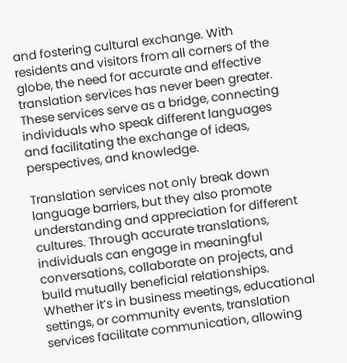and fostering cultural exchange. With residents and visitors from all corners of the globe, the need for accurate and effective translation services has never been greater. These services serve as a bridge, connecting individuals who speak different languages and facilitating the exchange of ideas, perspectives, and knowledge.

Translation services not only break down language barriers, but they also promote understanding and appreciation for different cultures. Through accurate translations, individuals can engage in meaningful conversations, collaborate on projects, and build mutually beneficial relationships. Whether it’s in business meetings, educational settings, or community events, translation services facilitate communication, allowing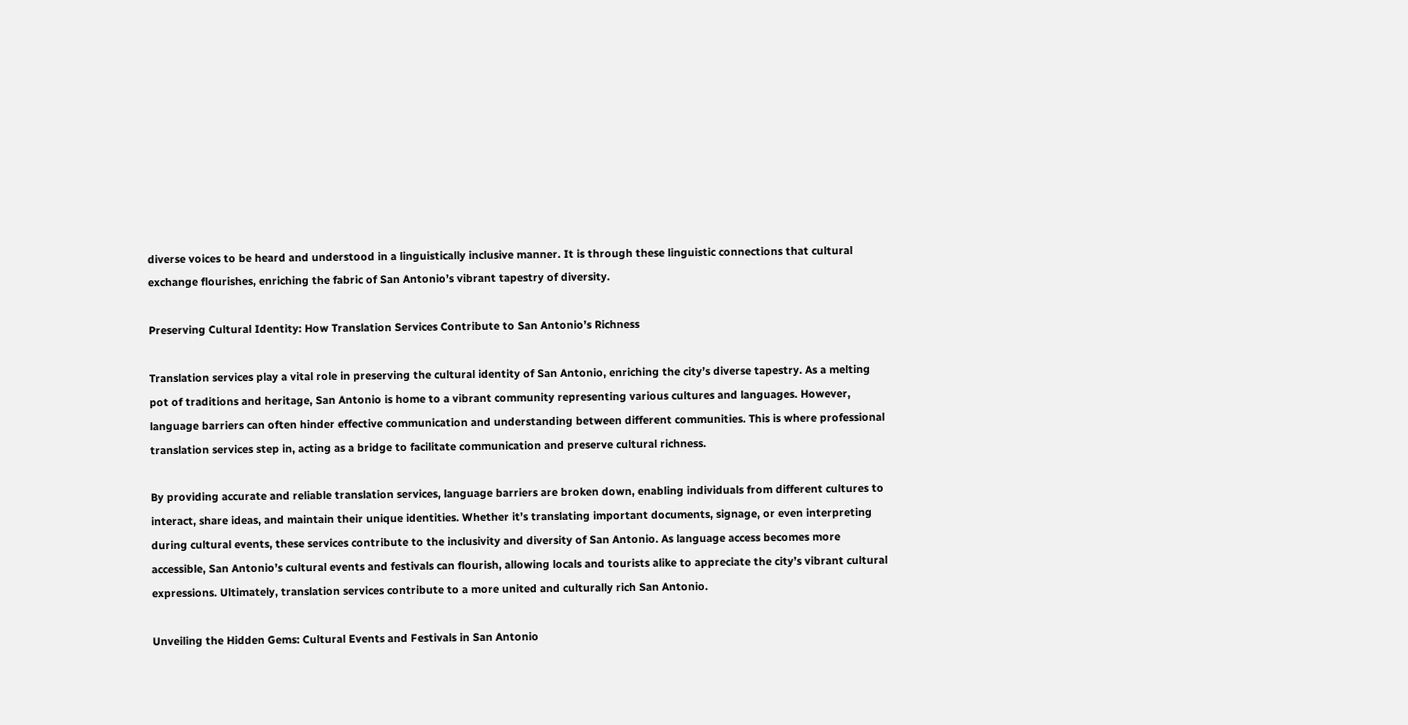diverse voices to be heard and understood in a linguistically inclusive manner. It is through these linguistic connections that cultural exchange flourishes, enriching the fabric of San Antonio’s vibrant tapestry of diversity.

Preserving Cultural Identity: How Translation Services Contribute to San Antonio’s Richness

Translation services play a vital role in preserving the cultural identity of San Antonio, enriching the city’s diverse tapestry. As a melting pot of traditions and heritage, San Antonio is home to a vibrant community representing various cultures and languages. However, language barriers can often hinder effective communication and understanding between different communities. This is where professional translation services step in, acting as a bridge to facilitate communication and preserve cultural richness.

By providing accurate and reliable translation services, language barriers are broken down, enabling individuals from different cultures to interact, share ideas, and maintain their unique identities. Whether it’s translating important documents, signage, or even interpreting during cultural events, these services contribute to the inclusivity and diversity of San Antonio. As language access becomes more accessible, San Antonio’s cultural events and festivals can flourish, allowing locals and tourists alike to appreciate the city’s vibrant cultural expressions. Ultimately, translation services contribute to a more united and culturally rich San Antonio.

Unveiling the Hidden Gems: Cultural Events and Festivals in San Antonio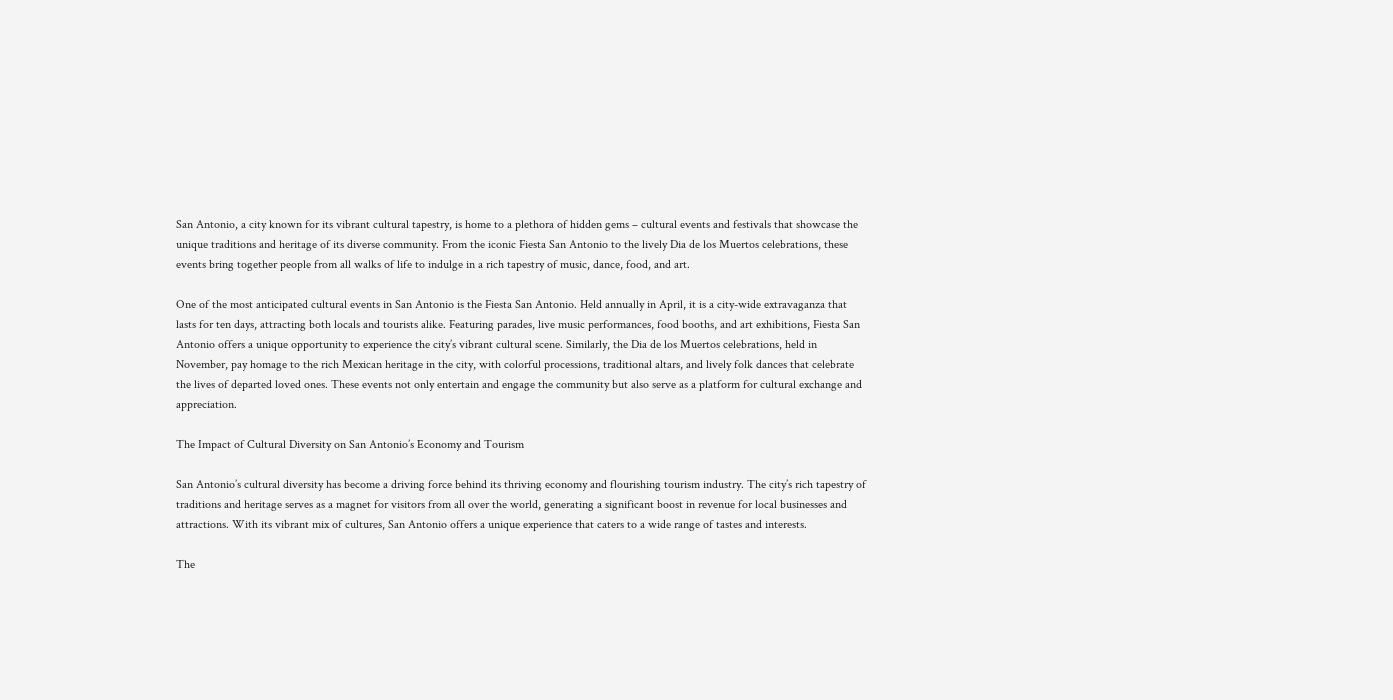San Antonio, a city known for its vibrant cultural tapestry, is home to a plethora of hidden gems – cultural events and festivals that showcase the unique traditions and heritage of its diverse community. From the iconic Fiesta San Antonio to the lively Dia de los Muertos celebrations, these events bring together people from all walks of life to indulge in a rich tapestry of music, dance, food, and art.

One of the most anticipated cultural events in San Antonio is the Fiesta San Antonio. Held annually in April, it is a city-wide extravaganza that lasts for ten days, attracting both locals and tourists alike. Featuring parades, live music performances, food booths, and art exhibitions, Fiesta San Antonio offers a unique opportunity to experience the city’s vibrant cultural scene. Similarly, the Dia de los Muertos celebrations, held in November, pay homage to the rich Mexican heritage in the city, with colorful processions, traditional altars, and lively folk dances that celebrate the lives of departed loved ones. These events not only entertain and engage the community but also serve as a platform for cultural exchange and appreciation.

The Impact of Cultural Diversity on San Antonio’s Economy and Tourism

San Antonio’s cultural diversity has become a driving force behind its thriving economy and flourishing tourism industry. The city’s rich tapestry of traditions and heritage serves as a magnet for visitors from all over the world, generating a significant boost in revenue for local businesses and attractions. With its vibrant mix of cultures, San Antonio offers a unique experience that caters to a wide range of tastes and interests.

The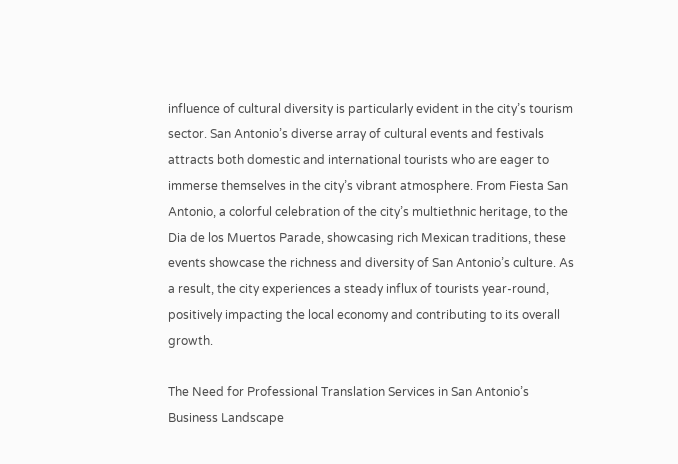influence of cultural diversity is particularly evident in the city’s tourism sector. San Antonio’s diverse array of cultural events and festivals attracts both domestic and international tourists who are eager to immerse themselves in the city’s vibrant atmosphere. From Fiesta San Antonio, a colorful celebration of the city’s multiethnic heritage, to the Dia de los Muertos Parade, showcasing rich Mexican traditions, these events showcase the richness and diversity of San Antonio’s culture. As a result, the city experiences a steady influx of tourists year-round, positively impacting the local economy and contributing to its overall growth.

The Need for Professional Translation Services in San Antonio’s Business Landscape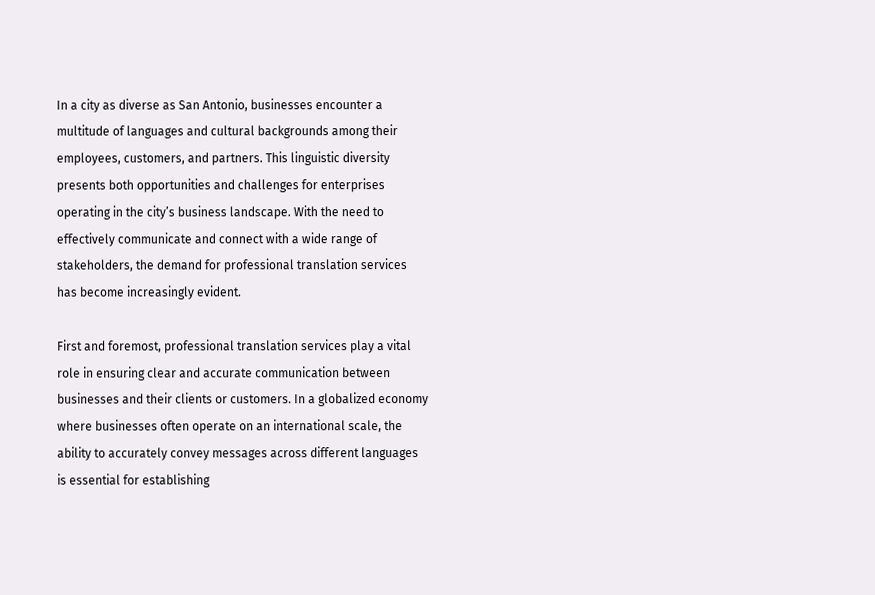In a city as diverse as San Antonio, businesses encounter a multitude of languages and cultural backgrounds among their employees, customers, and partners. This linguistic diversity presents both opportunities and challenges for enterprises operating in the city’s business landscape. With the need to effectively communicate and connect with a wide range of stakeholders, the demand for professional translation services has become increasingly evident.

First and foremost, professional translation services play a vital role in ensuring clear and accurate communication between businesses and their clients or customers. In a globalized economy where businesses often operate on an international scale, the ability to accurately convey messages across different languages is essential for establishing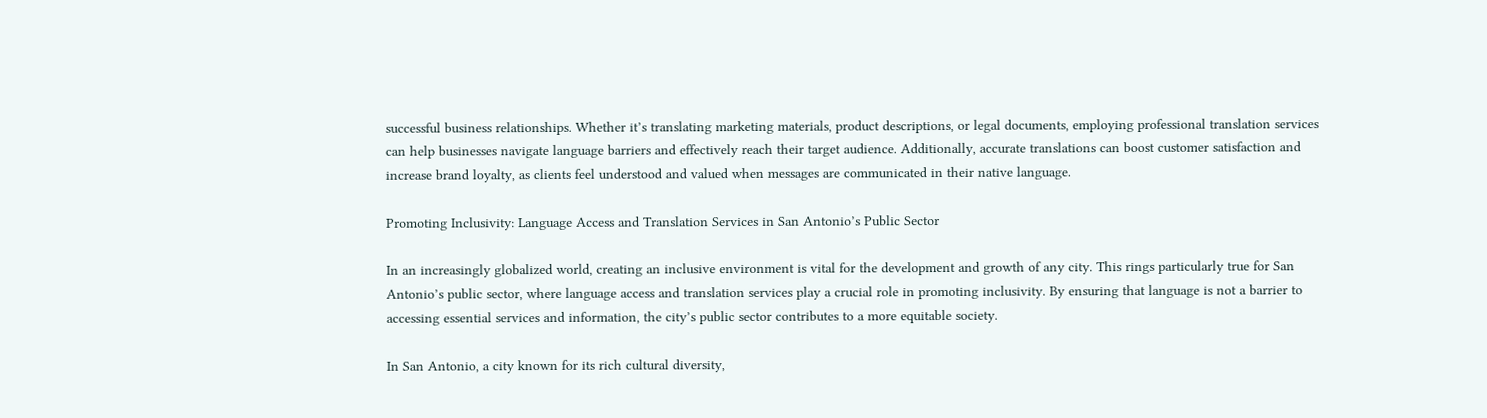successful business relationships. Whether it’s translating marketing materials, product descriptions, or legal documents, employing professional translation services can help businesses navigate language barriers and effectively reach their target audience. Additionally, accurate translations can boost customer satisfaction and increase brand loyalty, as clients feel understood and valued when messages are communicated in their native language.

Promoting Inclusivity: Language Access and Translation Services in San Antonio’s Public Sector

In an increasingly globalized world, creating an inclusive environment is vital for the development and growth of any city. This rings particularly true for San Antonio’s public sector, where language access and translation services play a crucial role in promoting inclusivity. By ensuring that language is not a barrier to accessing essential services and information, the city’s public sector contributes to a more equitable society.

In San Antonio, a city known for its rich cultural diversity,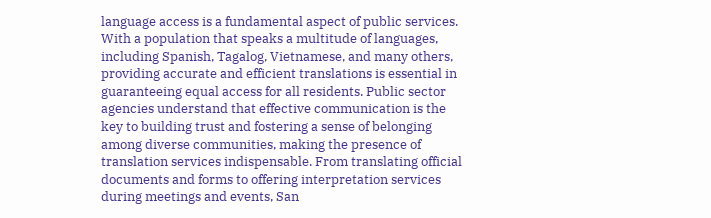language access is a fundamental aspect of public services. With a population that speaks a multitude of languages, including Spanish, Tagalog, Vietnamese, and many others, providing accurate and efficient translations is essential in guaranteeing equal access for all residents. Public sector agencies understand that effective communication is the key to building trust and fostering a sense of belonging among diverse communities, making the presence of translation services indispensable. From translating official documents and forms to offering interpretation services during meetings and events, San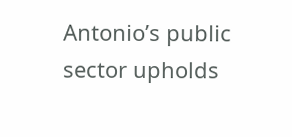Antonio’s public sector upholds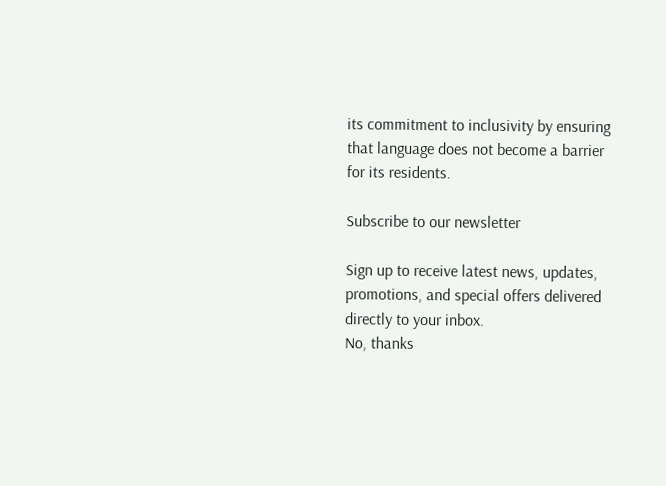its commitment to inclusivity by ensuring that language does not become a barrier for its residents.

Subscribe to our newsletter

Sign up to receive latest news, updates, promotions, and special offers delivered directly to your inbox.
No, thanks